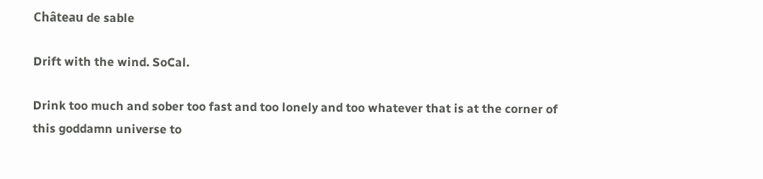Château de sable

Drift with the wind. SoCal.

Drink too much and sober too fast and too lonely and too whatever that is at the corner of this goddamn universe to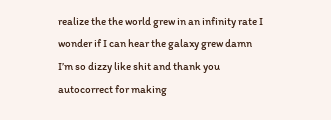realize the the world grew in an infinity rate I wonder if I can hear the galaxy grew damn I’m so dizzy like shit and thank you autocorrect for making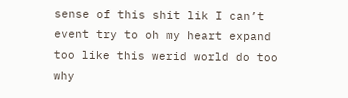sense of this shit lik I can’t event try to oh my heart expand too like this werid world do too why